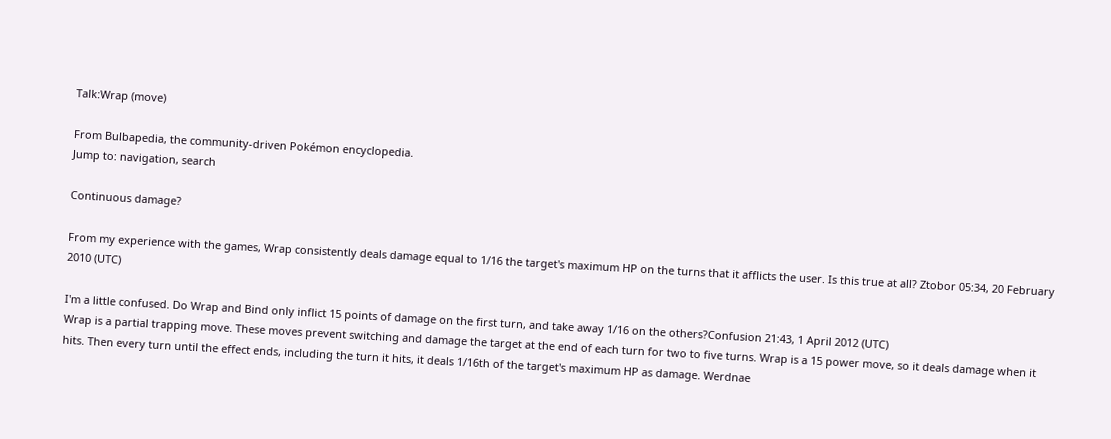Talk:Wrap (move)

From Bulbapedia, the community-driven Pokémon encyclopedia.
Jump to: navigation, search

Continuous damage?

From my experience with the games, Wrap consistently deals damage equal to 1/16 the target's maximum HP on the turns that it afflicts the user. Is this true at all? Ztobor 05:34, 20 February 2010 (UTC)

I'm a little confused. Do Wrap and Bind only inflict 15 points of damage on the first turn, and take away 1/16 on the others?Confusion 21:43, 1 April 2012 (UTC)
Wrap is a partial trapping move. These moves prevent switching and damage the target at the end of each turn for two to five turns. Wrap is a 15 power move, so it deals damage when it hits. Then every turn until the effect ends, including the turn it hits, it deals 1/16th of the target's maximum HP as damage. Werdnae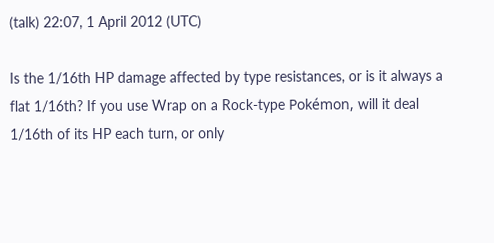(talk) 22:07, 1 April 2012 (UTC)

Is the 1/16th HP damage affected by type resistances, or is it always a flat 1/16th? If you use Wrap on a Rock-type Pokémon, will it deal 1/16th of its HP each turn, or only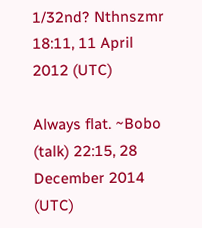1/32nd? Nthnszmr 18:11, 11 April 2012 (UTC)

Always flat. ~Bobo (talk) 22:15, 28 December 2014 (UTC)